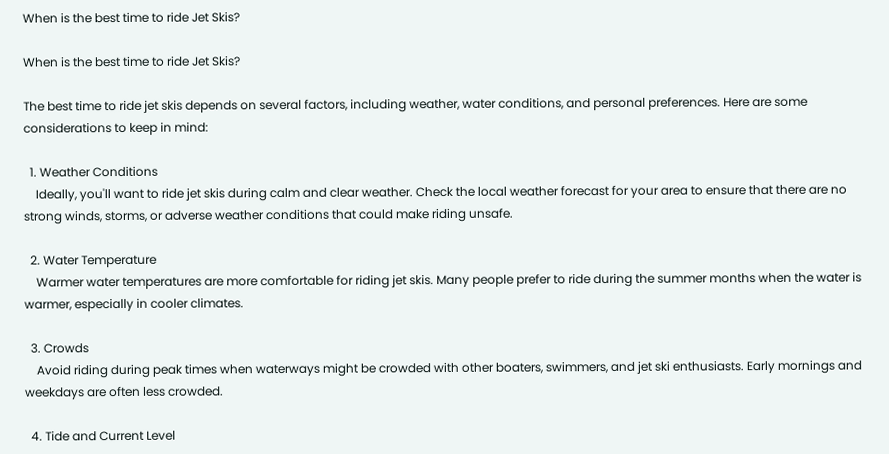When is the best time to ride Jet Skis?

When is the best time to ride Jet Skis?

The best time to ride jet skis depends on several factors, including weather, water conditions, and personal preferences. Here are some considerations to keep in mind:

  1. Weather Conditions
    Ideally, you'll want to ride jet skis during calm and clear weather. Check the local weather forecast for your area to ensure that there are no strong winds, storms, or adverse weather conditions that could make riding unsafe.

  2. Water Temperature
    Warmer water temperatures are more comfortable for riding jet skis. Many people prefer to ride during the summer months when the water is warmer, especially in cooler climates.

  3. Crowds
    Avoid riding during peak times when waterways might be crowded with other boaters, swimmers, and jet ski enthusiasts. Early mornings and weekdays are often less crowded.

  4. Tide and Current Level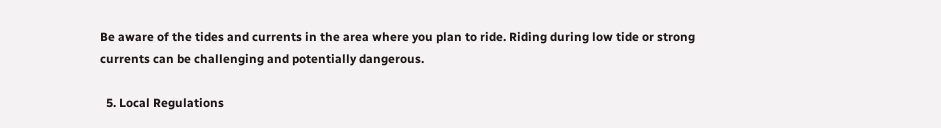Be aware of the tides and currents in the area where you plan to ride. Riding during low tide or strong currents can be challenging and potentially dangerous.

  5. Local Regulations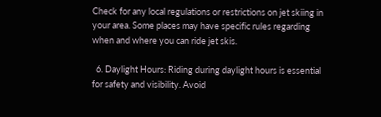Check for any local regulations or restrictions on jet skiing in your area. Some places may have specific rules regarding when and where you can ride jet skis.

  6. Daylight Hours: Riding during daylight hours is essential for safety and visibility. Avoid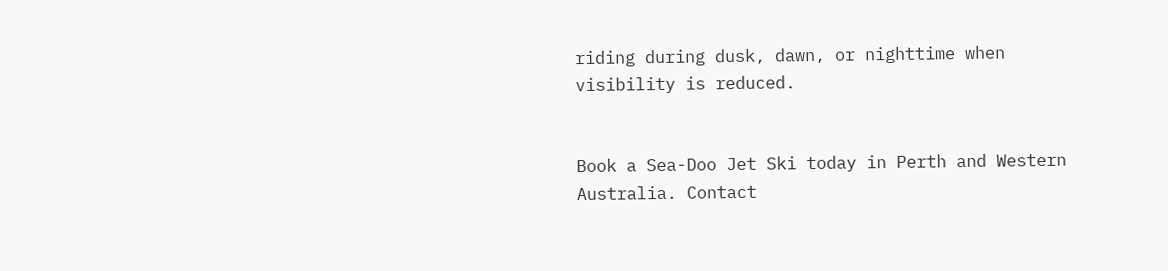riding during dusk, dawn, or nighttime when visibility is reduced.


Book a Sea-Doo Jet Ski today in Perth and Western Australia. Contact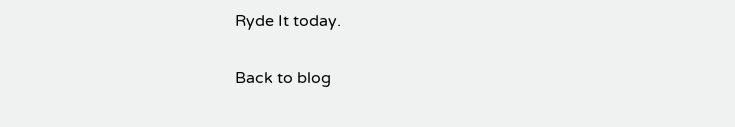Ryde It today.

Back to blog